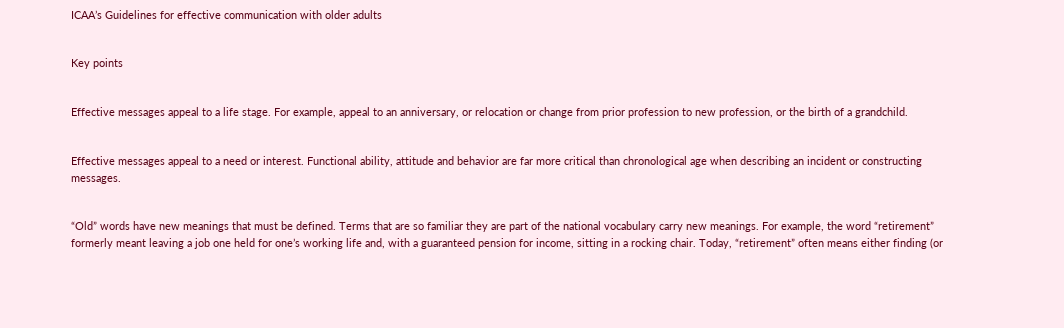ICAA’s Guidelines for effective communication with older adults


Key points


Effective messages appeal to a life stage. For example, appeal to an anniversary, or relocation or change from prior profession to new profession, or the birth of a grandchild.


Effective messages appeal to a need or interest. Functional ability, attitude and behavior are far more critical than chronological age when describing an incident or constructing messages.


“Old” words have new meanings that must be defined. Terms that are so familiar they are part of the national vocabulary carry new meanings. For example, the word “retirement” formerly meant leaving a job one held for one’s working life and, with a guaranteed pension for income, sitting in a rocking chair. Today, “retirement” often means either finding (or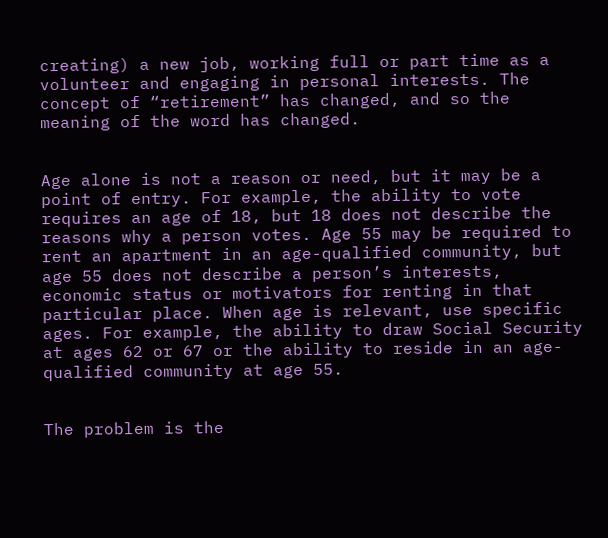creating) a new job, working full or part time as a volunteer and engaging in personal interests. The concept of “retirement” has changed, and so the meaning of the word has changed.


Age alone is not a reason or need, but it may be a point of entry. For example, the ability to vote requires an age of 18, but 18 does not describe the reasons why a person votes. Age 55 may be required to rent an apartment in an age-qualified community, but age 55 does not describe a person’s interests, economic status or motivators for renting in that particular place. When age is relevant, use specific ages. For example, the ability to draw Social Security at ages 62 or 67 or the ability to reside in an age-qualified community at age 55.


The problem is the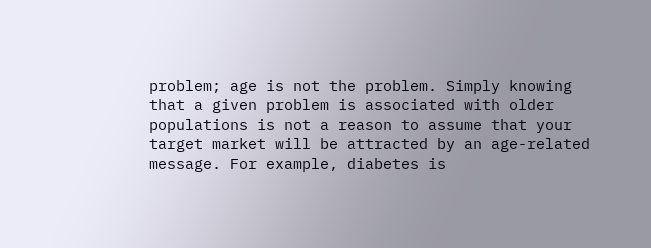problem; age is not the problem. Simply knowing that a given problem is associated with older populations is not a reason to assume that your target market will be attracted by an age-related message. For example, diabetes is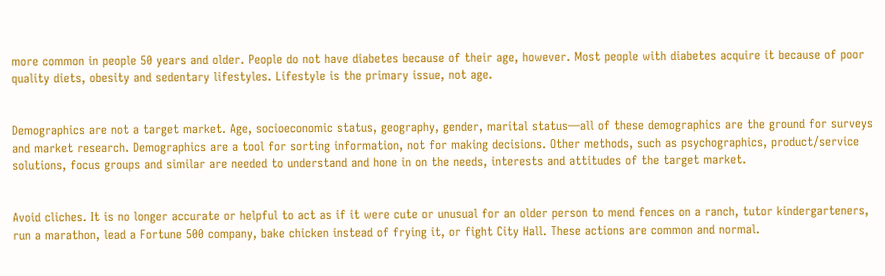more common in people 50 years and older. People do not have diabetes because of their age, however. Most people with diabetes acquire it because of poor quality diets, obesity and sedentary lifestyles. Lifestyle is the primary issue, not age.


Demographics are not a target market. Age, socioeconomic status, geography, gender, marital status—all of these demographics are the ground for surveys and market research. Demographics are a tool for sorting information, not for making decisions. Other methods, such as psychographics, product/service solutions, focus groups and similar are needed to understand and hone in on the needs, interests and attitudes of the target market.


Avoid cliches. It is no longer accurate or helpful to act as if it were cute or unusual for an older person to mend fences on a ranch, tutor kindergarteners, run a marathon, lead a Fortune 500 company, bake chicken instead of frying it, or fight City Hall. These actions are common and normal.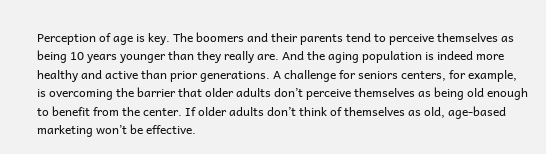Perception of age is key. The boomers and their parents tend to perceive themselves as being 10 years younger than they really are. And the aging population is indeed more healthy and active than prior generations. A challenge for seniors centers, for example, is overcoming the barrier that older adults don’t perceive themselves as being old enough to benefit from the center. If older adults don’t think of themselves as old, age-based marketing won’t be effective.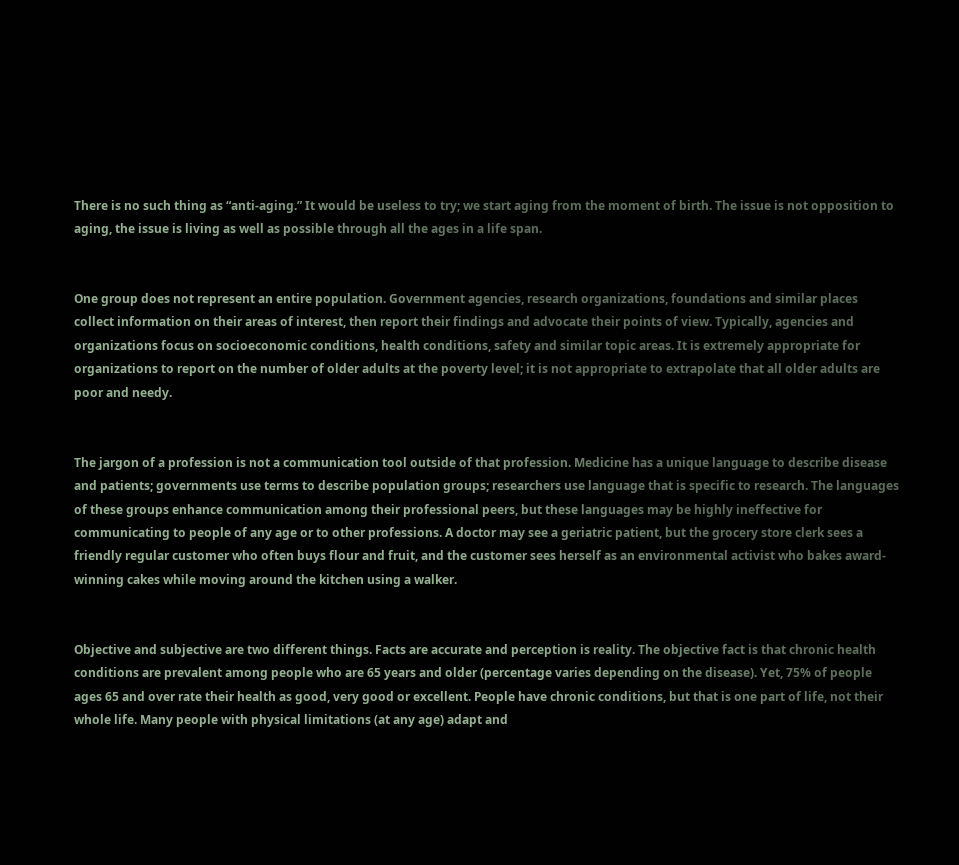There is no such thing as “anti-aging.” It would be useless to try; we start aging from the moment of birth. The issue is not opposition to aging, the issue is living as well as possible through all the ages in a life span.


One group does not represent an entire population. Government agencies, research organizations, foundations and similar places collect information on their areas of interest, then report their findings and advocate their points of view. Typically, agencies and organizations focus on socioeconomic conditions, health conditions, safety and similar topic areas. It is extremely appropriate for organizations to report on the number of older adults at the poverty level; it is not appropriate to extrapolate that all older adults are poor and needy.


The jargon of a profession is not a communication tool outside of that profession. Medicine has a unique language to describe disease and patients; governments use terms to describe population groups; researchers use language that is specific to research. The languages of these groups enhance communication among their professional peers, but these languages may be highly ineffective for communicating to people of any age or to other professions. A doctor may see a geriatric patient, but the grocery store clerk sees a friendly regular customer who often buys flour and fruit, and the customer sees herself as an environmental activist who bakes award-winning cakes while moving around the kitchen using a walker.


Objective and subjective are two different things. Facts are accurate and perception is reality. The objective fact is that chronic health conditions are prevalent among people who are 65 years and older (percentage varies depending on the disease). Yet, 75% of people ages 65 and over rate their health as good, very good or excellent. People have chronic conditions, but that is one part of life, not their whole life. Many people with physical limitations (at any age) adapt and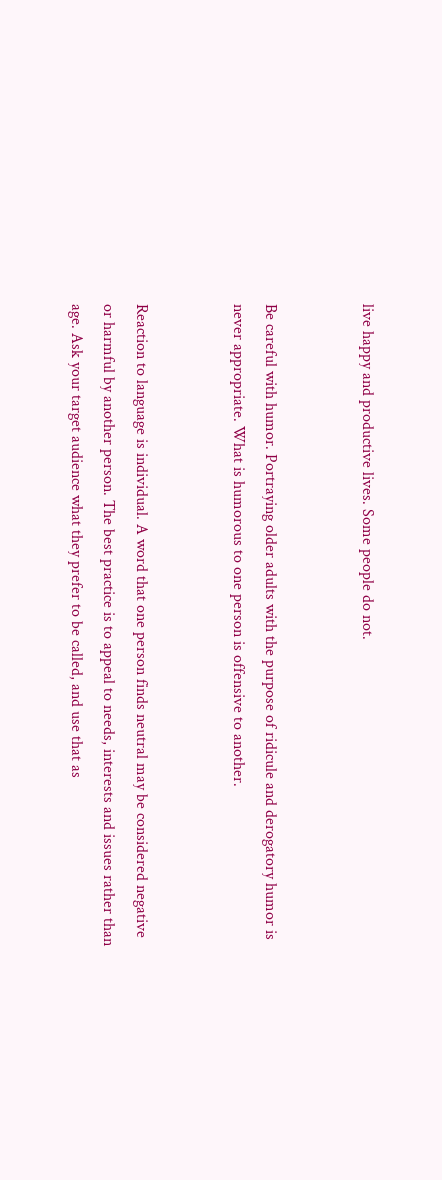live happy and productive lives. Some people do not.


Be careful with humor. Portraying older adults with the purpose of ridicule and derogatory humor is never appropriate. What is humorous to one person is offensive to another.


Reaction to language is individual. A word that one person finds neutral may be considered negative or harmful by another person. The best practice is to appeal to needs, interests and issues rather than age. Ask your target audience what they prefer to be called, and use that as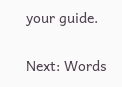your guide.


Next: Words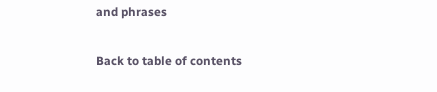and phrases


Back to table of contents